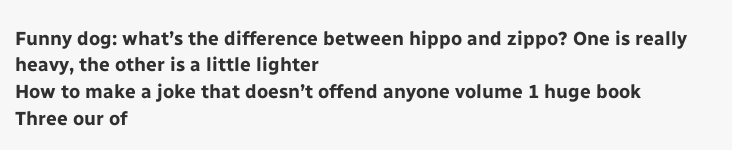Funny dog: what’s the difference between hippo and zippo? One is really heavy, the other is a little lighter
How to make a joke that doesn’t offend anyone volume 1 huge book
Three our of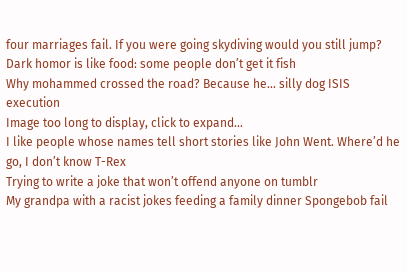four marriages fail. If you were going skydiving would you still jump?
Dark homor is like food: some people don’t get it fish
Why mohammed crossed the road? Because he… silly dog ISIS execution
Image too long to display, click to expand...
I like people whose names tell short stories like John Went. Where’d he go, I don’t know T-Rex
Trying to write a joke that won’t offend anyone on tumblr
My grandpa with a racist jokes feeding a family dinner Spongebob fail